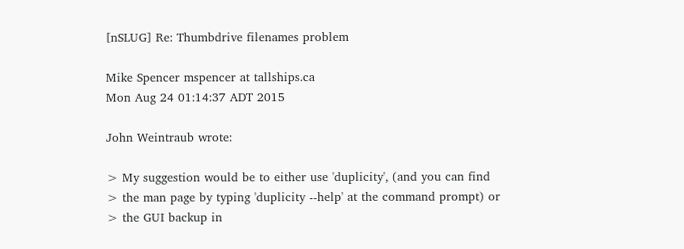[nSLUG] Re: Thumbdrive filenames problem

Mike Spencer mspencer at tallships.ca
Mon Aug 24 01:14:37 ADT 2015

John Weintraub wrote:

> My suggestion would be to either use 'duplicity', (and you can find
> the man page by typing 'duplicity --help' at the command prompt) or
> the GUI backup in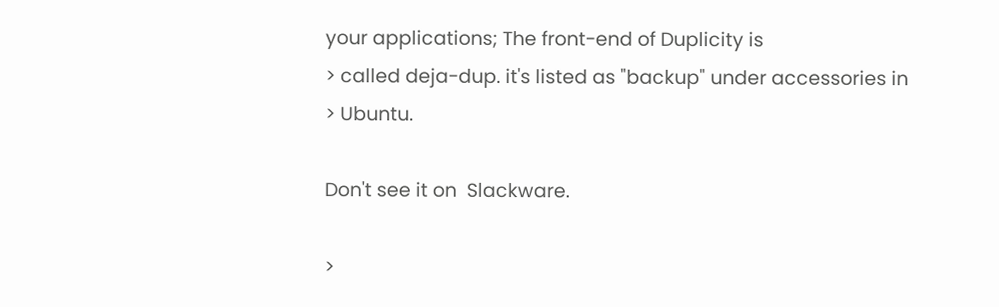your applications; The front-end of Duplicity is
> called deja-dup. it's listed as "backup" under accessories in
> Ubuntu.

Don't see it on  Slackware.

>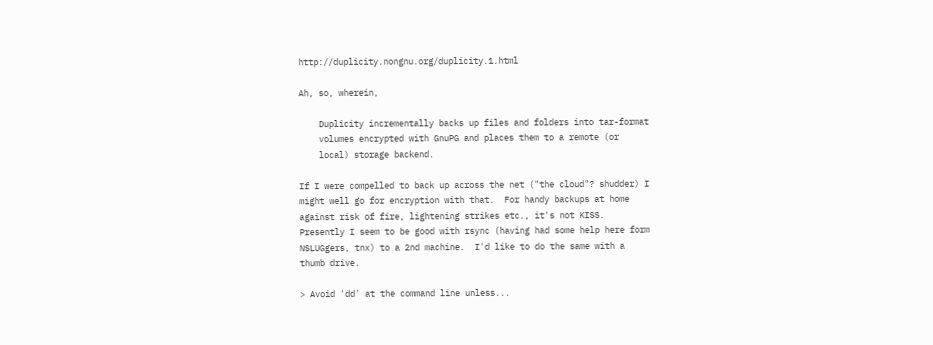http://duplicity.nongnu.org/duplicity.1.html

Ah, so, wherein,

    Duplicity incrementally backs up files and folders into tar-format
    volumes encrypted with GnuPG and places them to a remote (or
    local) storage backend.

If I were compelled to back up across the net ("the cloud"? shudder) I
might well go for encryption with that.  For handy backups at home
against risk of fire, lightening strikes etc., it's not KISS.
Presently I seem to be good with rsync (having had some help here form
NSLUGgers, tnx) to a 2nd machine.  I'd like to do the same with a
thumb drive.

> Avoid 'dd' at the command line unless...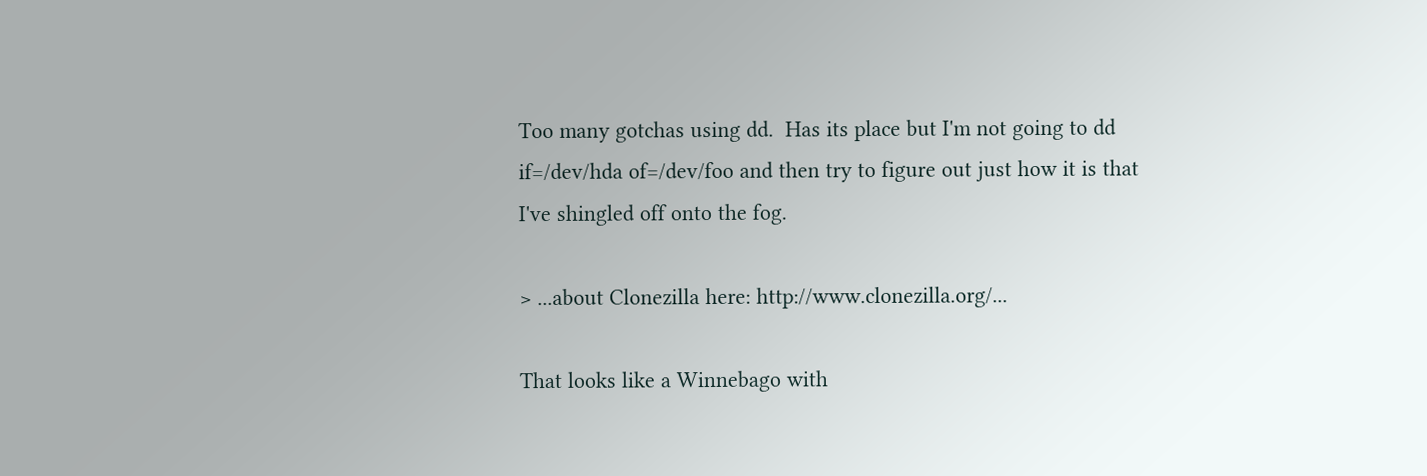Too many gotchas using dd.  Has its place but I'm not going to dd
if=/dev/hda of=/dev/foo and then try to figure out just how it is that
I've shingled off onto the fog.

> ...about Clonezilla here: http://www.clonezilla.org/...

That looks like a Winnebago with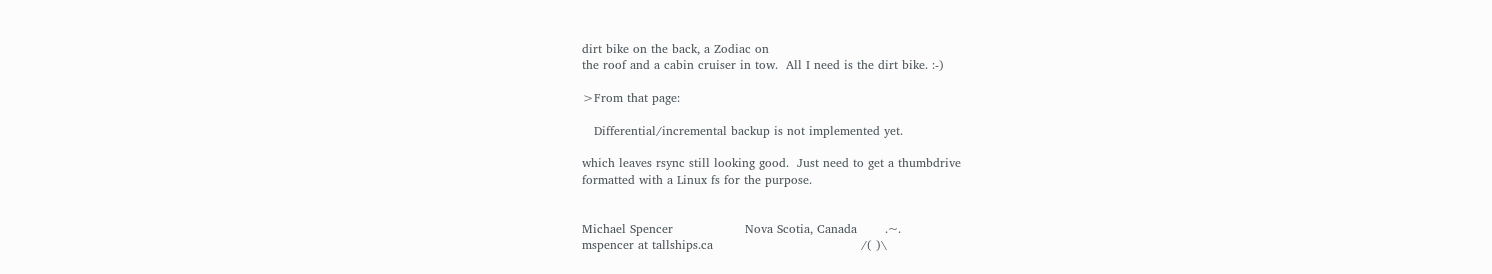dirt bike on the back, a Zodiac on
the roof and a cabin cruiser in tow.  All I need is the dirt bike. :-)

>From that page:

   Differential/incremental backup is not implemented yet.

which leaves rsync still looking good.  Just need to get a thumbdrive
formatted with a Linux fs for the purpose.


Michael Spencer                  Nova Scotia, Canada       .~.
mspencer at tallships.ca                                     /( )\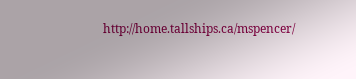http://home.tallships.ca/mspencer/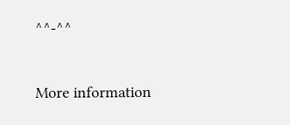^^-^^

More information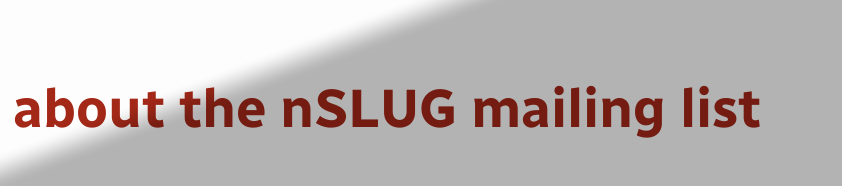about the nSLUG mailing list